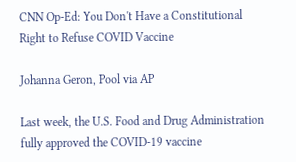CNN Op-Ed: You Don't Have a Constitutional Right to Refuse COVID Vaccine

Johanna Geron, Pool via AP

Last week, the U.S. Food and Drug Administration fully approved the COVID-19 vaccine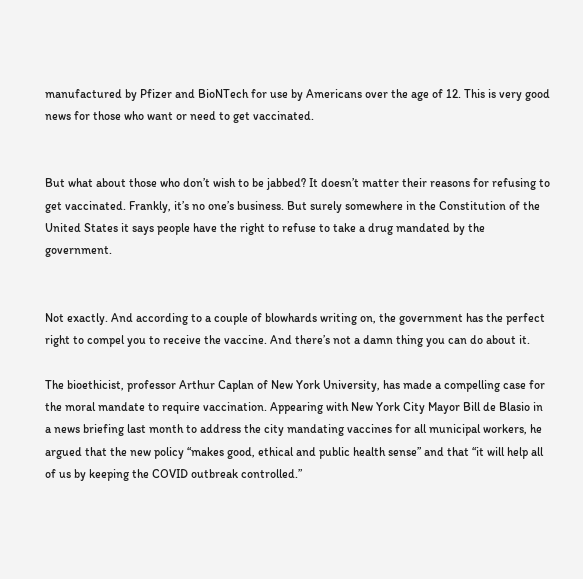manufactured by Pfizer and BioNTech for use by Americans over the age of 12. This is very good news for those who want or need to get vaccinated.


But what about those who don’t wish to be jabbed? It doesn’t matter their reasons for refusing to get vaccinated. Frankly, it’s no one’s business. But surely somewhere in the Constitution of the United States it says people have the right to refuse to take a drug mandated by the government.


Not exactly. And according to a couple of blowhards writing on, the government has the perfect right to compel you to receive the vaccine. And there’s not a damn thing you can do about it.

The bioethicist, professor Arthur Caplan of New York University, has made a compelling case for the moral mandate to require vaccination. Appearing with New York City Mayor Bill de Blasio in a news briefing last month to address the city mandating vaccines for all municipal workers, he argued that the new policy “makes good, ethical and public health sense” and that “it will help all of us by keeping the COVID outbreak controlled.”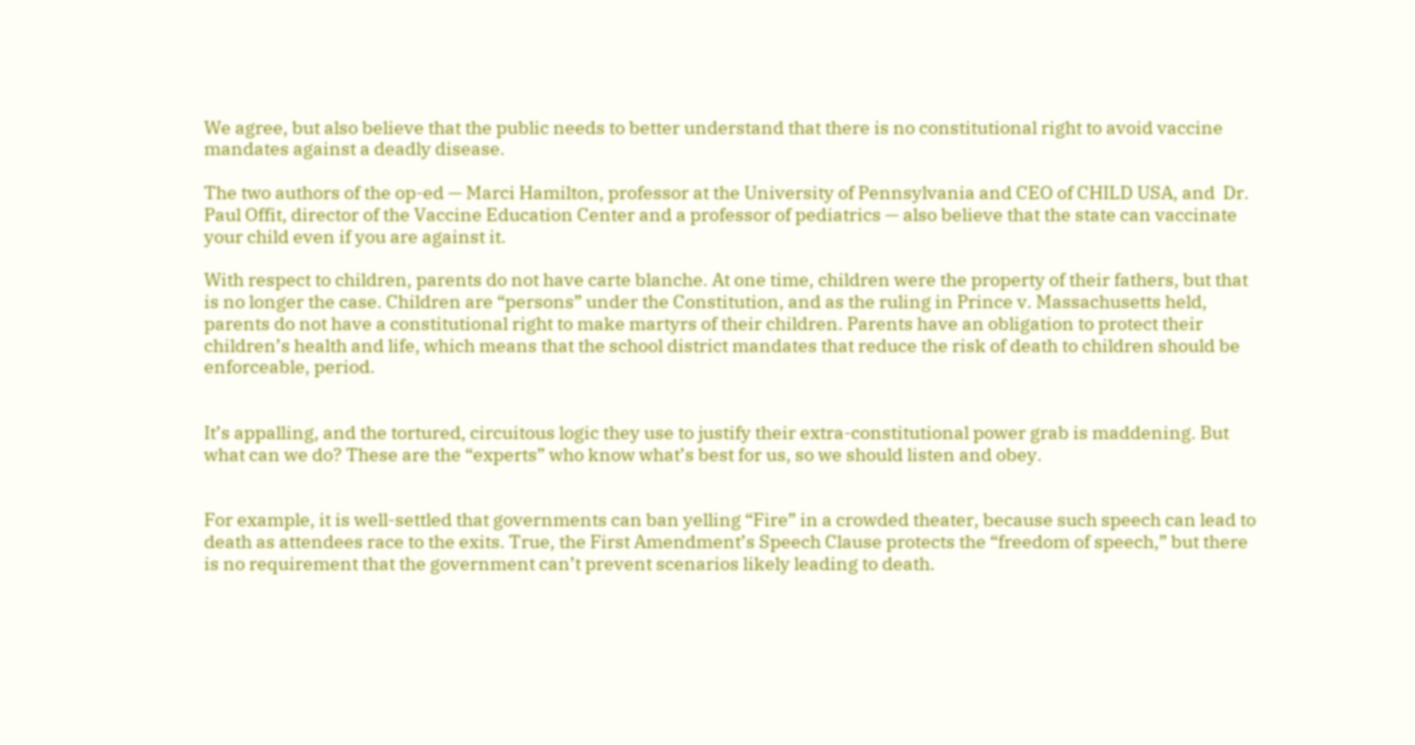We agree, but also believe that the public needs to better understand that there is no constitutional right to avoid vaccine mandates against a deadly disease.

The two authors of the op-ed — Marci Hamilton, professor at the University of Pennsylvania and CEO of CHILD USA, and  Dr. Paul Offit, director of the Vaccine Education Center and a professor of pediatrics — also believe that the state can vaccinate your child even if you are against it.

With respect to children, parents do not have carte blanche. At one time, children were the property of their fathers, but that is no longer the case. Children are “persons” under the Constitution, and as the ruling in Prince v. Massachusetts held, parents do not have a constitutional right to make martyrs of their children. Parents have an obligation to protect their children’s health and life, which means that the school district mandates that reduce the risk of death to children should be enforceable, period.


It’s appalling, and the tortured, circuitous logic they use to justify their extra-constitutional power grab is maddening. But what can we do? These are the “experts” who know what’s best for us, so we should listen and obey.


For example, it is well-settled that governments can ban yelling “Fire” in a crowded theater, because such speech can lead to death as attendees race to the exits. True, the First Amendment’s Speech Clause protects the “freedom of speech,” but there is no requirement that the government can’t prevent scenarios likely leading to death.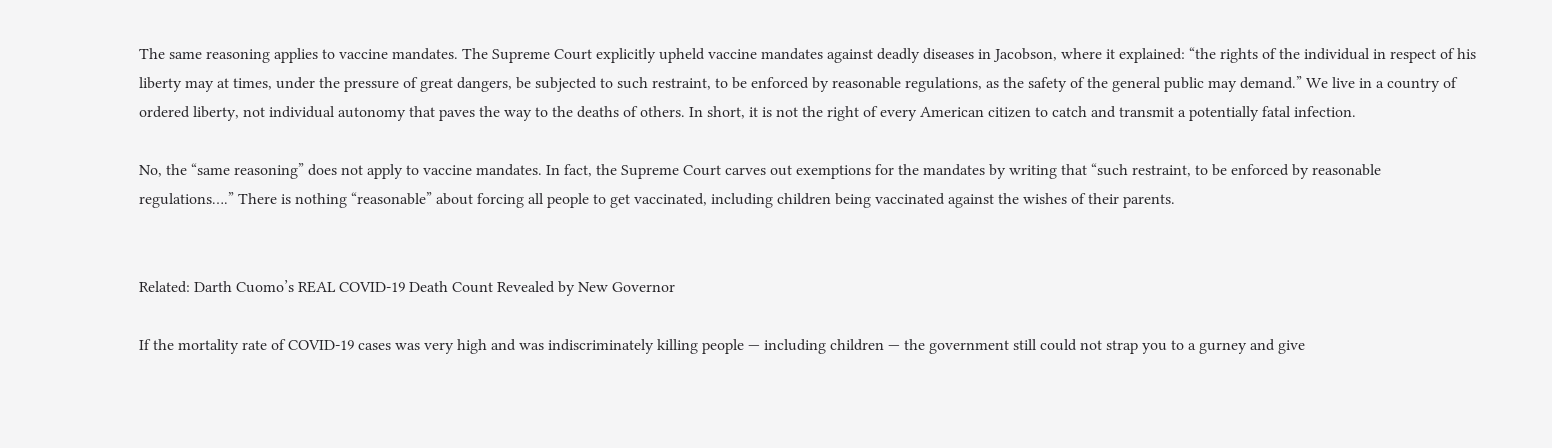The same reasoning applies to vaccine mandates. The Supreme Court explicitly upheld vaccine mandates against deadly diseases in Jacobson, where it explained: “the rights of the individual in respect of his liberty may at times, under the pressure of great dangers, be subjected to such restraint, to be enforced by reasonable regulations, as the safety of the general public may demand.” We live in a country of ordered liberty, not individual autonomy that paves the way to the deaths of others. In short, it is not the right of every American citizen to catch and transmit a potentially fatal infection.

No, the “same reasoning” does not apply to vaccine mandates. In fact, the Supreme Court carves out exemptions for the mandates by writing that “such restraint, to be enforced by reasonable regulations….” There is nothing “reasonable” about forcing all people to get vaccinated, including children being vaccinated against the wishes of their parents.


Related: Darth Cuomo’s REAL COVID-19 Death Count Revealed by New Governor

If the mortality rate of COVID-19 cases was very high and was indiscriminately killing people — including children — the government still could not strap you to a gurney and give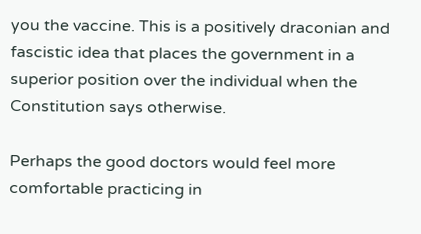you the vaccine. This is a positively draconian and fascistic idea that places the government in a superior position over the individual when the Constitution says otherwise.

Perhaps the good doctors would feel more comfortable practicing in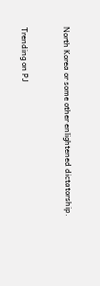North Korea or some other enlightened dictatorship.


Trending on PJ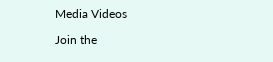Media Videos

Join the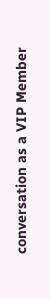conversation as a VIP Member